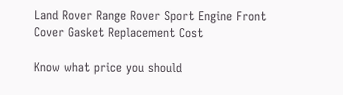Land Rover Range Rover Sport Engine Front Cover Gasket Replacement Cost

Know what price you should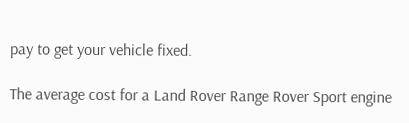pay to get your vehicle fixed.

The average cost for a Land Rover Range Rover Sport engine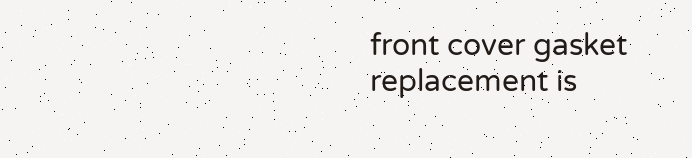front cover gasket replacement is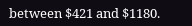between $421 and $1180.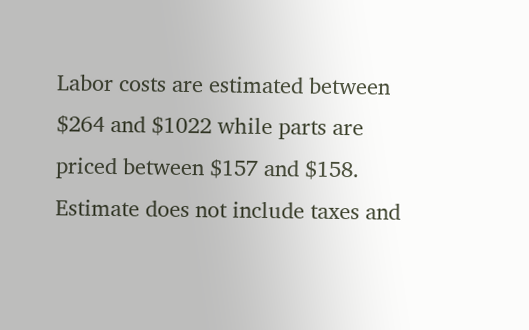Labor costs are estimated between $264 and $1022 while parts are priced between $157 and $158. Estimate does not include taxes and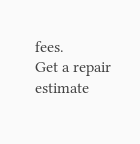fees.
Get a repair estimate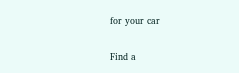for your car

Find a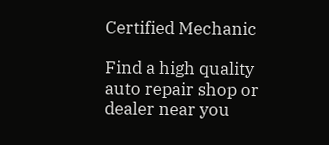Certified Mechanic

Find a high quality auto repair shop or dealer near you